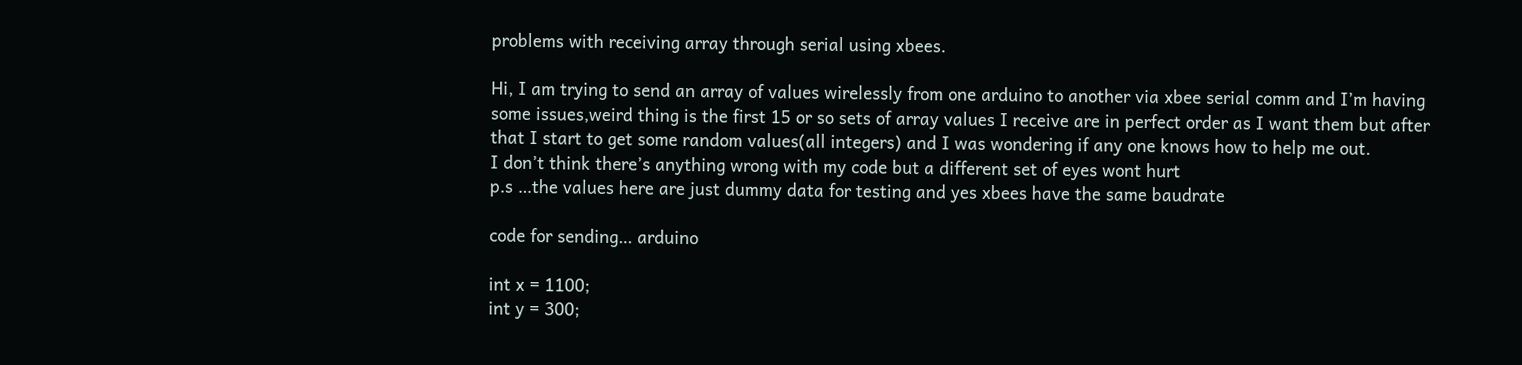problems with receiving array through serial using xbees.

Hi, I am trying to send an array of values wirelessly from one arduino to another via xbee serial comm and I’m having some issues,weird thing is the first 15 or so sets of array values I receive are in perfect order as I want them but after that I start to get some random values(all integers) and I was wondering if any one knows how to help me out.
I don’t think there’s anything wrong with my code but a different set of eyes wont hurt
p.s …the values here are just dummy data for testing and yes xbees have the same baudrate

code for sending… arduino

int x = 1100;
int y = 300;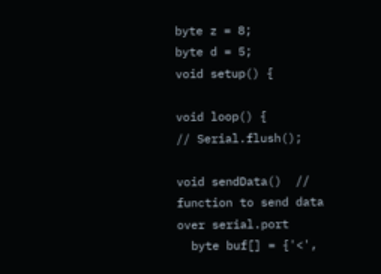byte z = 8;
byte d = 5;
void setup() {

void loop() {
// Serial.flush();

void sendData()  // function to send data over serial.port
  byte buf[] = {'<',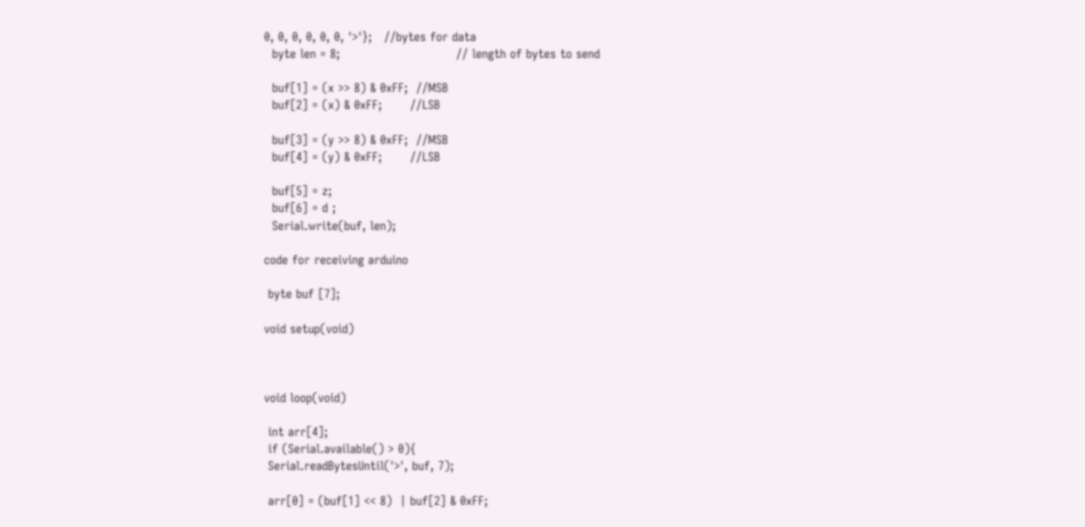0, 0, 0, 0, 0, 0, '>'};   //bytes for data
  byte len = 8;                             // length of bytes to send

  buf[1] = (x >> 8) & 0xFF;  //MSB
  buf[2] = (x) & 0xFF;       //LSB

  buf[3] = (y >> 8) & 0xFF;  //MSB
  buf[4] = (y) & 0xFF;       //LSB

  buf[5] = z;
  buf[6] = d ;
  Serial.write(buf, len);

code for receiving arduino

 byte buf [7];

void setup(void)



void loop(void)

 int arr[4];
 if (Serial.available() > 0){
 Serial.readBytesUntil('>', buf, 7);

 arr[0] = (buf[1] << 8)  | buf[2] & 0xFF;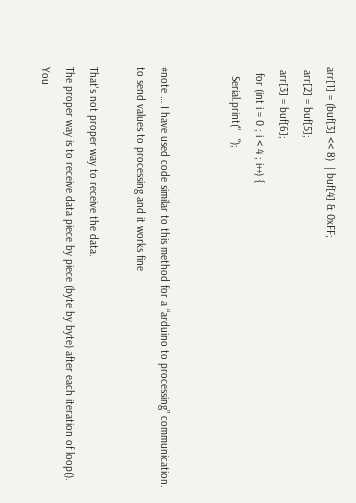arr[1] = (buf[3] << 8)  | buf[4] & 0xFF;
 arr[2] = buf[5];
 arr[3] = buf[6];
  for (int i = 0 ; i < 4 ; i++) {
   Serial.print("   ");


#note … I have used code similar to this method for a “arduino to processing” communication. to send values to processing and it works fine

That's not proper way to receive the data.
The proper way is to receive data piece by piece (byte by byte) after each iteration of loop(). You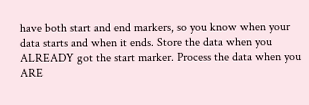have both start and end markers, so you know when your data starts and when it ends. Store the data when you ALREADY got the start marker. Process the data when you ARE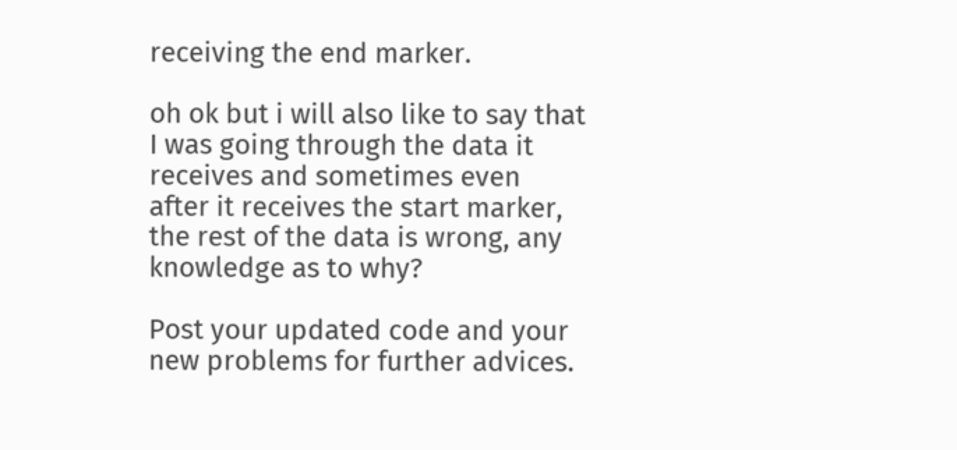receiving the end marker.

oh ok but i will also like to say that I was going through the data it receives and sometimes even after it receives the start marker, the rest of the data is wrong, any knowledge as to why?

Post your updated code and your new problems for further advices.